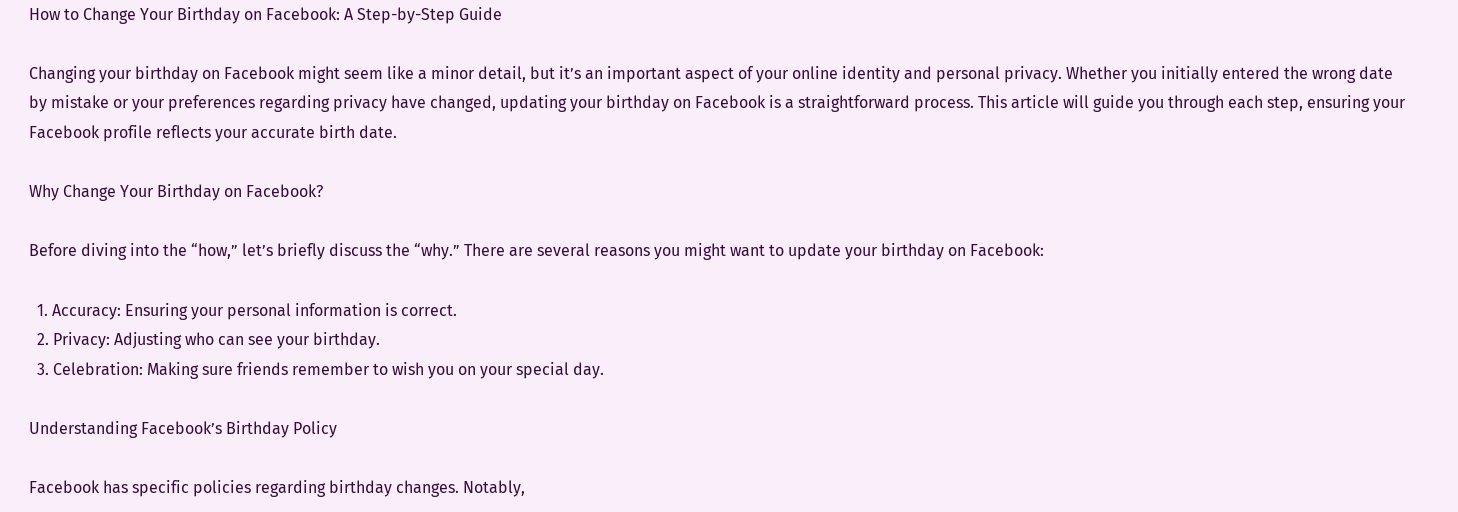How to Change Your Birthday on Facebook: A Step-by-Step Guide

Changing your birthday on Facebook might seem like a minor detail, but it’s an important aspect of your online identity and personal privacy. Whether you initially entered the wrong date by mistake or your preferences regarding privacy have changed, updating your birthday on Facebook is a straightforward process. This article will guide you through each step, ensuring your Facebook profile reflects your accurate birth date.

Why Change Your Birthday on Facebook?

Before diving into the “how,” let’s briefly discuss the “why.” There are several reasons you might want to update your birthday on Facebook:

  1. Accuracy: Ensuring your personal information is correct.
  2. Privacy: Adjusting who can see your birthday.
  3. Celebration: Making sure friends remember to wish you on your special day.

Understanding Facebook’s Birthday Policy

Facebook has specific policies regarding birthday changes. Notably,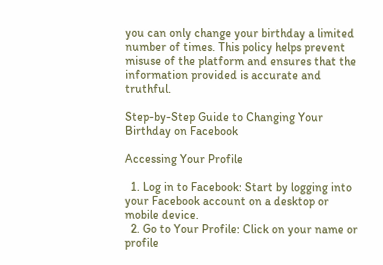you can only change your birthday a limited number of times. This policy helps prevent misuse of the platform and ensures that the information provided is accurate and truthful.

Step-by-Step Guide to Changing Your Birthday on Facebook

Accessing Your Profile

  1. Log in to Facebook: Start by logging into your Facebook account on a desktop or mobile device.
  2. Go to Your Profile: Click on your name or profile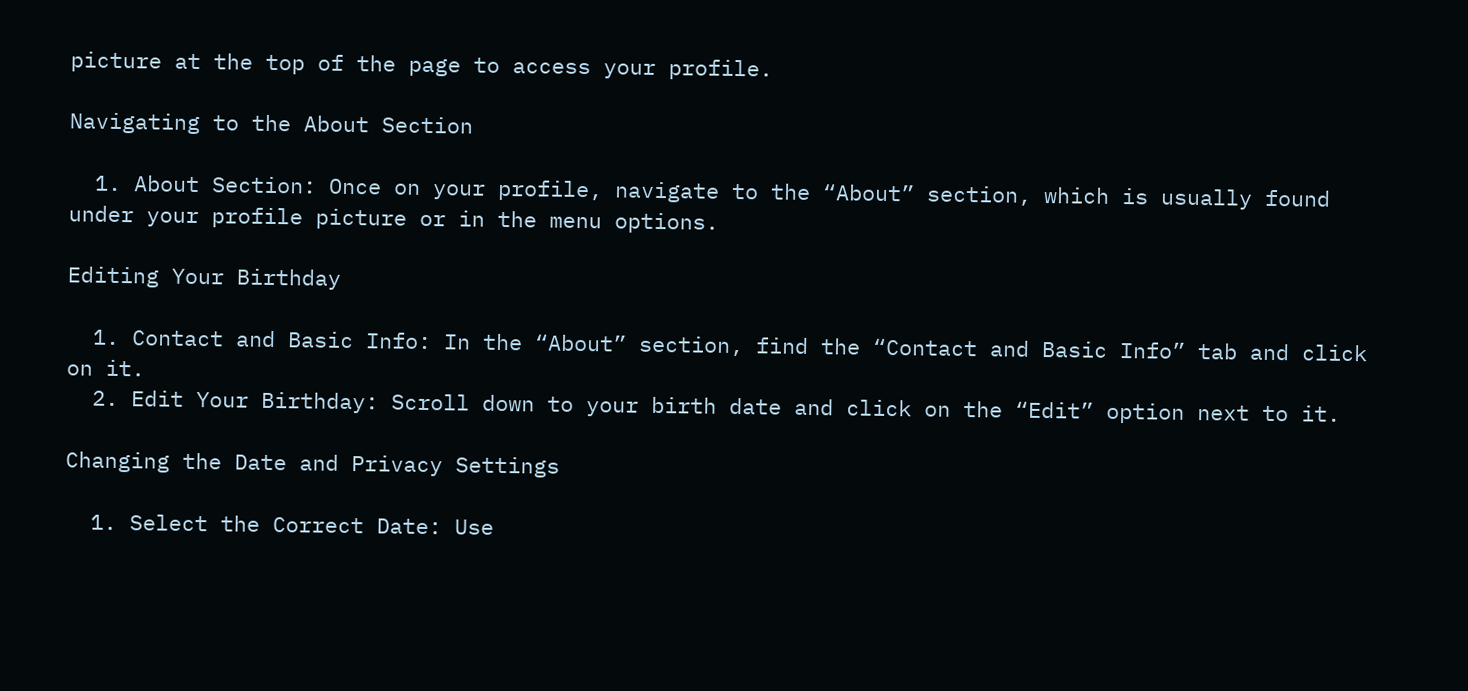picture at the top of the page to access your profile.

Navigating to the About Section

  1. About Section: Once on your profile, navigate to the “About” section, which is usually found under your profile picture or in the menu options.

Editing Your Birthday

  1. Contact and Basic Info: In the “About” section, find the “Contact and Basic Info” tab and click on it.
  2. Edit Your Birthday: Scroll down to your birth date and click on the “Edit” option next to it.

Changing the Date and Privacy Settings

  1. Select the Correct Date: Use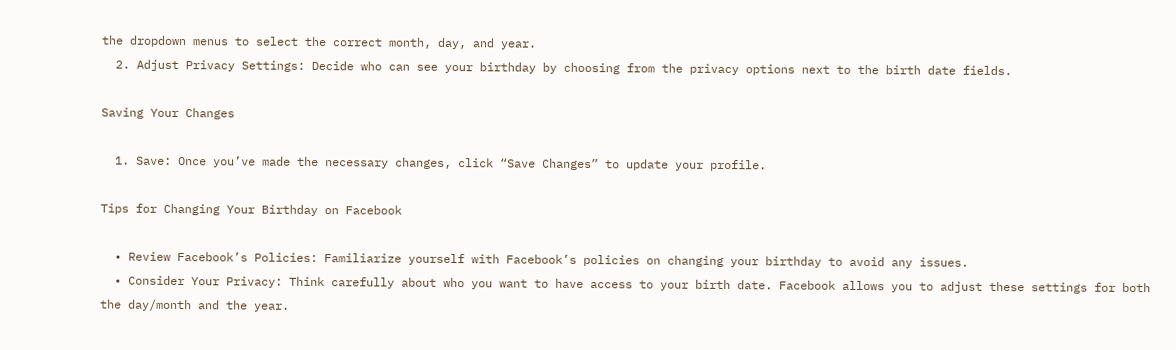the dropdown menus to select the correct month, day, and year.
  2. Adjust Privacy Settings: Decide who can see your birthday by choosing from the privacy options next to the birth date fields.

Saving Your Changes

  1. Save: Once you’ve made the necessary changes, click “Save Changes” to update your profile.

Tips for Changing Your Birthday on Facebook

  • Review Facebook’s Policies: Familiarize yourself with Facebook’s policies on changing your birthday to avoid any issues.
  • Consider Your Privacy: Think carefully about who you want to have access to your birth date. Facebook allows you to adjust these settings for both the day/month and the year.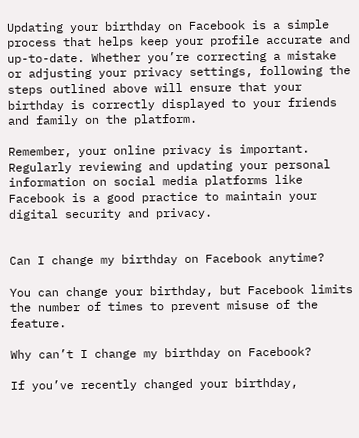Updating your birthday on Facebook is a simple process that helps keep your profile accurate and up-to-date. Whether you’re correcting a mistake or adjusting your privacy settings, following the steps outlined above will ensure that your birthday is correctly displayed to your friends and family on the platform.

Remember, your online privacy is important. Regularly reviewing and updating your personal information on social media platforms like Facebook is a good practice to maintain your digital security and privacy.


Can I change my birthday on Facebook anytime?

You can change your birthday, but Facebook limits the number of times to prevent misuse of the feature.

Why can’t I change my birthday on Facebook?

If you’ve recently changed your birthday,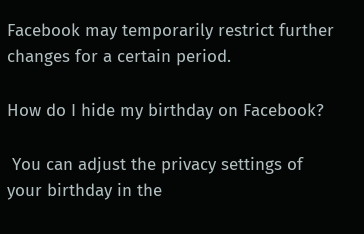Facebook may temporarily restrict further changes for a certain period.

How do I hide my birthday on Facebook?

 You can adjust the privacy settings of your birthday in the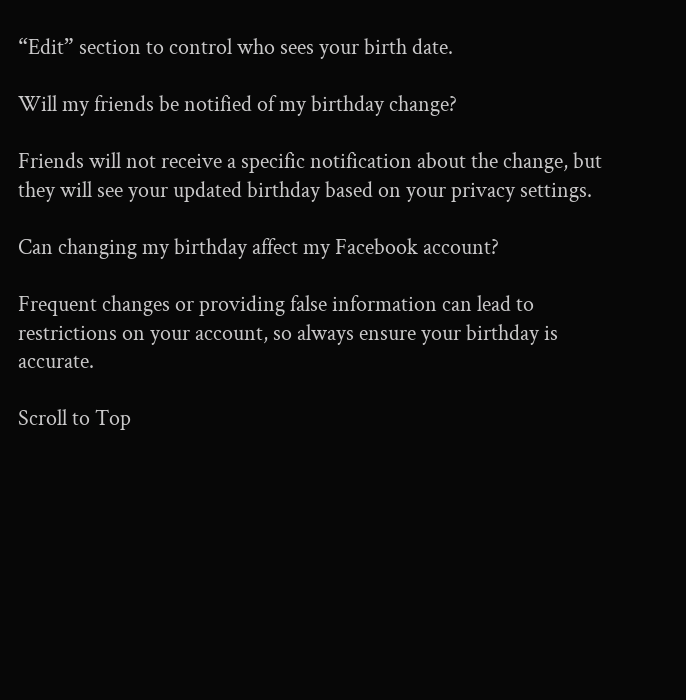“Edit” section to control who sees your birth date.

Will my friends be notified of my birthday change?

Friends will not receive a specific notification about the change, but they will see your updated birthday based on your privacy settings.

Can changing my birthday affect my Facebook account?

Frequent changes or providing false information can lead to restrictions on your account, so always ensure your birthday is accurate.

Scroll to Top